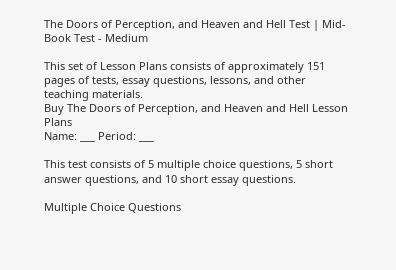The Doors of Perception, and Heaven and Hell Test | Mid-Book Test - Medium

This set of Lesson Plans consists of approximately 151 pages of tests, essay questions, lessons, and other teaching materials.
Buy The Doors of Perception, and Heaven and Hell Lesson Plans
Name: ___ Period: ___

This test consists of 5 multiple choice questions, 5 short answer questions, and 10 short essay questions.

Multiple Choice Questions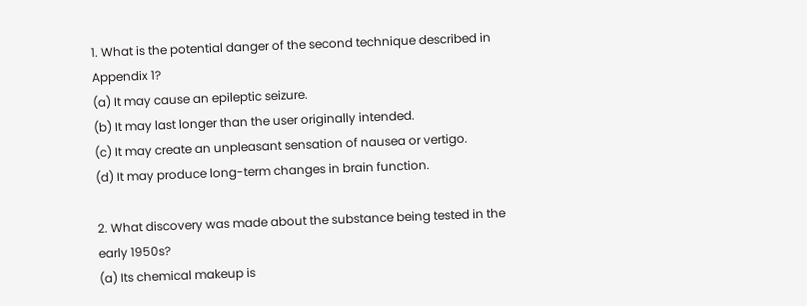1. What is the potential danger of the second technique described in Appendix 1?
(a) It may cause an epileptic seizure.
(b) It may last longer than the user originally intended.
(c) It may create an unpleasant sensation of nausea or vertigo.
(d) It may produce long-term changes in brain function.

2. What discovery was made about the substance being tested in the early 1950s?
(a) Its chemical makeup is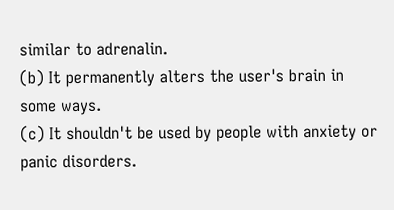similar to adrenalin.
(b) It permanently alters the user's brain in some ways.
(c) It shouldn't be used by people with anxiety or panic disorders.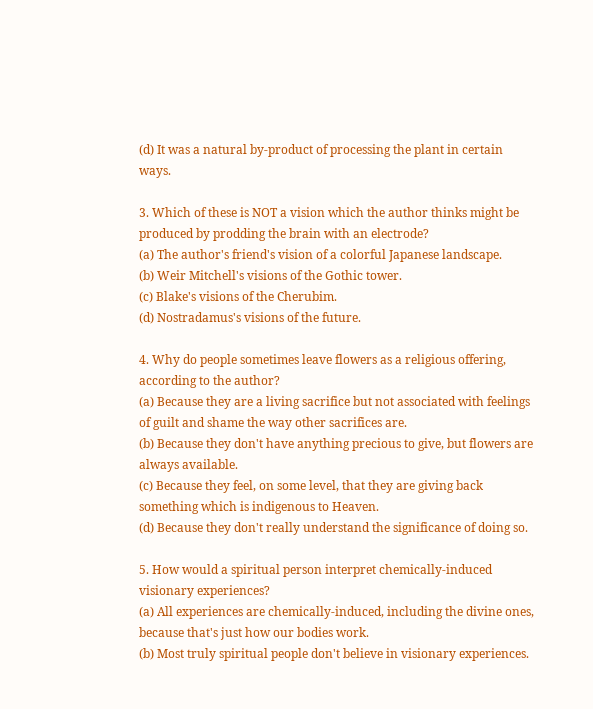(d) It was a natural by-product of processing the plant in certain ways.

3. Which of these is NOT a vision which the author thinks might be produced by prodding the brain with an electrode?
(a) The author's friend's vision of a colorful Japanese landscape.
(b) Weir Mitchell's visions of the Gothic tower.
(c) Blake's visions of the Cherubim.
(d) Nostradamus's visions of the future.

4. Why do people sometimes leave flowers as a religious offering, according to the author?
(a) Because they are a living sacrifice but not associated with feelings of guilt and shame the way other sacrifices are.
(b) Because they don't have anything precious to give, but flowers are always available.
(c) Because they feel, on some level, that they are giving back something which is indigenous to Heaven.
(d) Because they don't really understand the significance of doing so.

5. How would a spiritual person interpret chemically-induced visionary experiences?
(a) All experiences are chemically-induced, including the divine ones, because that's just how our bodies work.
(b) Most truly spiritual people don't believe in visionary experiences.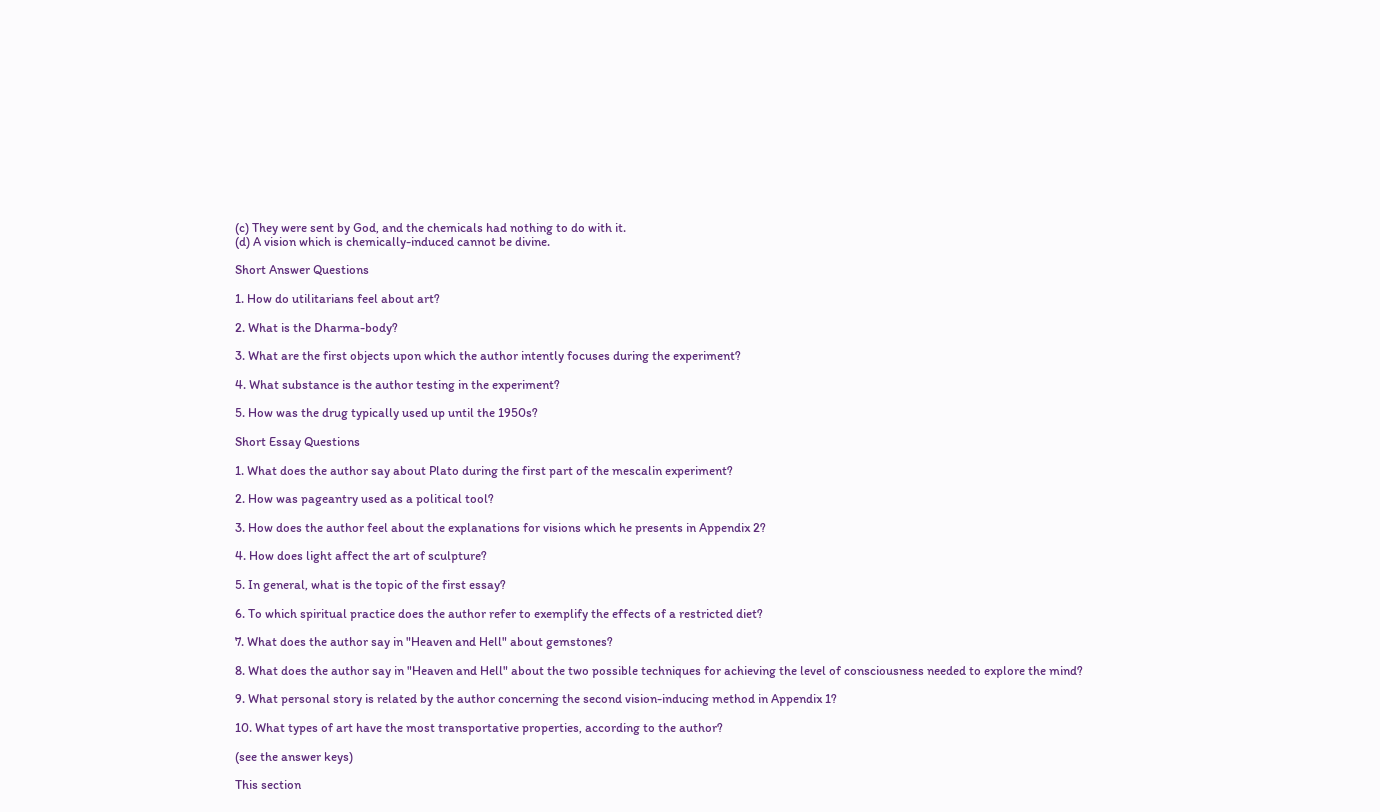(c) They were sent by God, and the chemicals had nothing to do with it.
(d) A vision which is chemically-induced cannot be divine.

Short Answer Questions

1. How do utilitarians feel about art?

2. What is the Dharma-body?

3. What are the first objects upon which the author intently focuses during the experiment?

4. What substance is the author testing in the experiment?

5. How was the drug typically used up until the 1950s?

Short Essay Questions

1. What does the author say about Plato during the first part of the mescalin experiment?

2. How was pageantry used as a political tool?

3. How does the author feel about the explanations for visions which he presents in Appendix 2?

4. How does light affect the art of sculpture?

5. In general, what is the topic of the first essay?

6. To which spiritual practice does the author refer to exemplify the effects of a restricted diet?

7. What does the author say in "Heaven and Hell" about gemstones?

8. What does the author say in "Heaven and Hell" about the two possible techniques for achieving the level of consciousness needed to explore the mind?

9. What personal story is related by the author concerning the second vision-inducing method in Appendix 1?

10. What types of art have the most transportative properties, according to the author?

(see the answer keys)

This section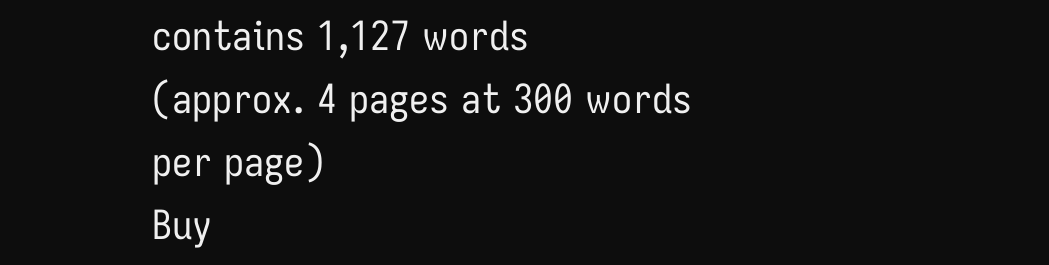contains 1,127 words
(approx. 4 pages at 300 words per page)
Buy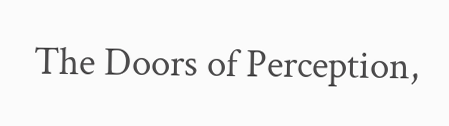The Doors of Perception,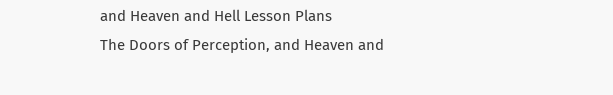and Heaven and Hell Lesson Plans
The Doors of Perception, and Heaven and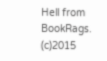Hell from BookRags. (c)2015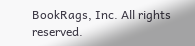BookRags, Inc. All rights reserved.